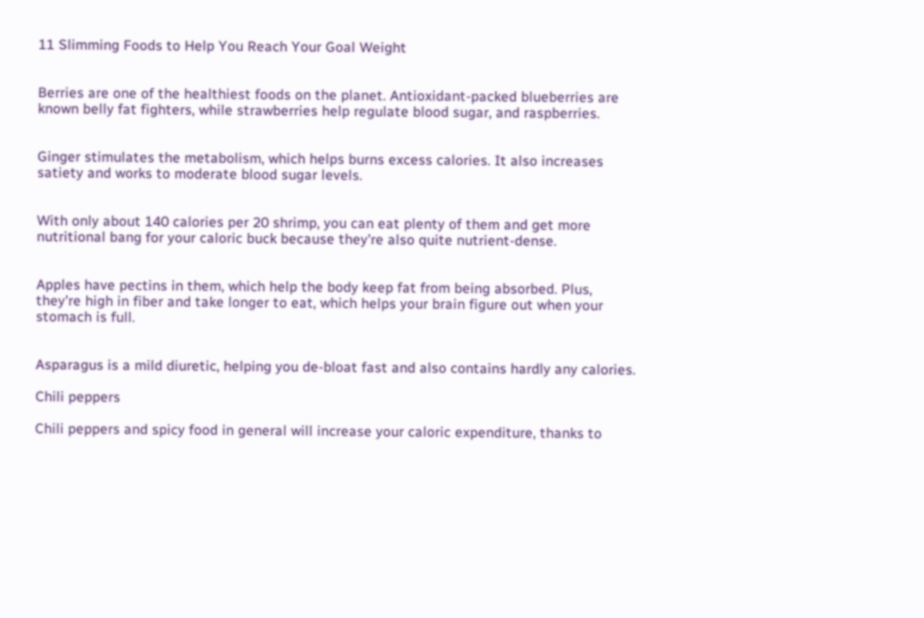11 Slimming Foods to Help You Reach Your Goal Weight


Berries are one of the healthiest foods on the planet. Antioxidant-packed blueberries are known belly fat fighters, while strawberries help regulate blood sugar, and raspberries.


Ginger stimulates the metabolism, which helps burns excess calories. It also increases satiety and works to moderate blood sugar levels.


With only about 140 calories per 20 shrimp, you can eat plenty of them and get more nutritional bang for your caloric buck because they're also quite nutrient-dense.


Apples have pectins in them, which help the body keep fat from being absorbed. Plus, they're high in fiber and take longer to eat, which helps your brain figure out when your stomach is full.


Asparagus is a mild diuretic, helping you de-bloat fast and also contains hardly any calories.

Chili peppers

Chili peppers and spicy food in general will increase your caloric expenditure, thanks to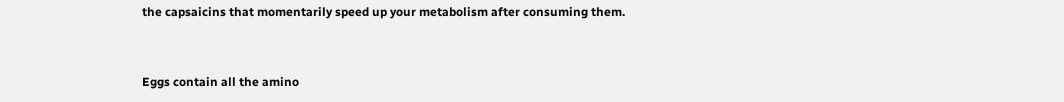the capsaicins that momentarily speed up your metabolism after consuming them.


Eggs contain all the amino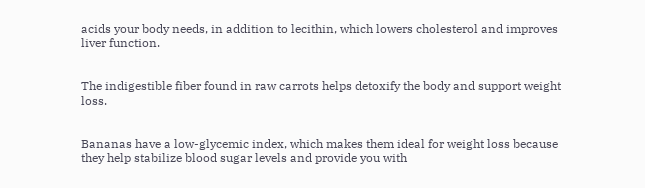acids your body needs, in addition to lecithin, which lowers cholesterol and improves liver function.


The indigestible fiber found in raw carrots helps detoxify the body and support weight loss.


Bananas have a low-glycemic index, which makes them ideal for weight loss because they help stabilize blood sugar levels and provide you with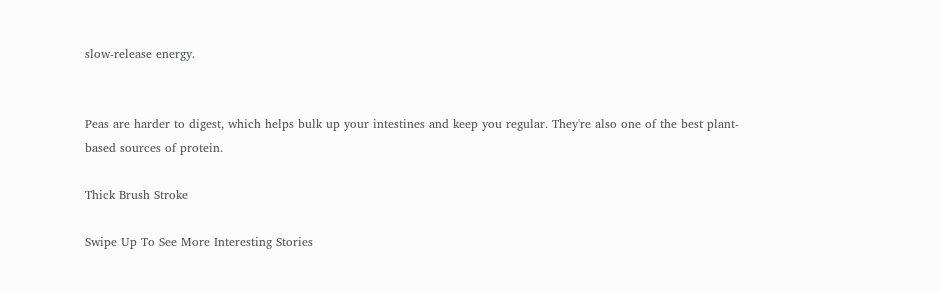slow-release energy.


Peas are harder to digest, which helps bulk up your intestines and keep you regular. They're also one of the best plant-based sources of protein.

Thick Brush Stroke

Swipe Up To See More Interesting Stories